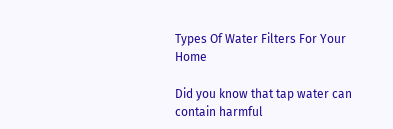Types Of Water Filters For Your Home

Did you know that tap water can contain harmful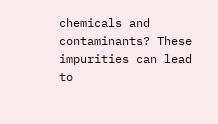chemicals and contaminants? These impurities can lead to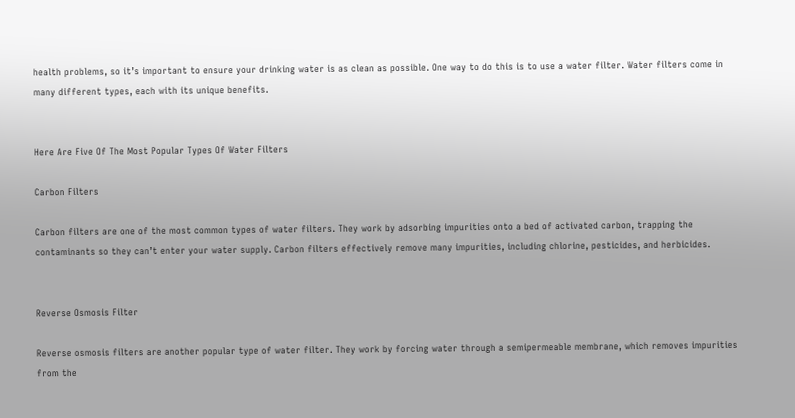health problems, so it’s important to ensure your drinking water is as clean as possible. One way to do this is to use a water filter. Water filters come in many different types, each with its unique benefits.


Here Are Five Of The Most Popular Types Of Water Filters

Carbon Filters

Carbon filters are one of the most common types of water filters. They work by adsorbing impurities onto a bed of activated carbon, trapping the contaminants so they can’t enter your water supply. Carbon filters effectively remove many impurities, including chlorine, pesticides, and herbicides.


Reverse Osmosis Filter

Reverse osmosis filters are another popular type of water filter. They work by forcing water through a semipermeable membrane, which removes impurities from the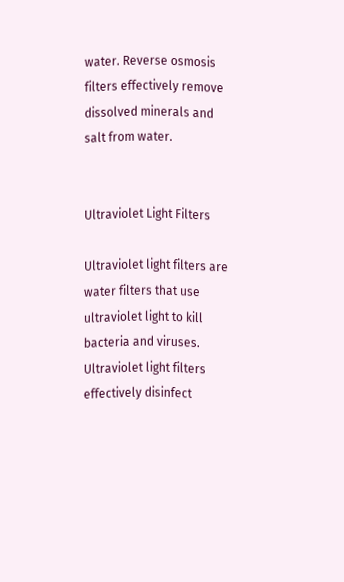water. Reverse osmosis filters effectively remove dissolved minerals and salt from water.


Ultraviolet Light Filters

Ultraviolet light filters are water filters that use ultraviolet light to kill bacteria and viruses. Ultraviolet light filters effectively disinfect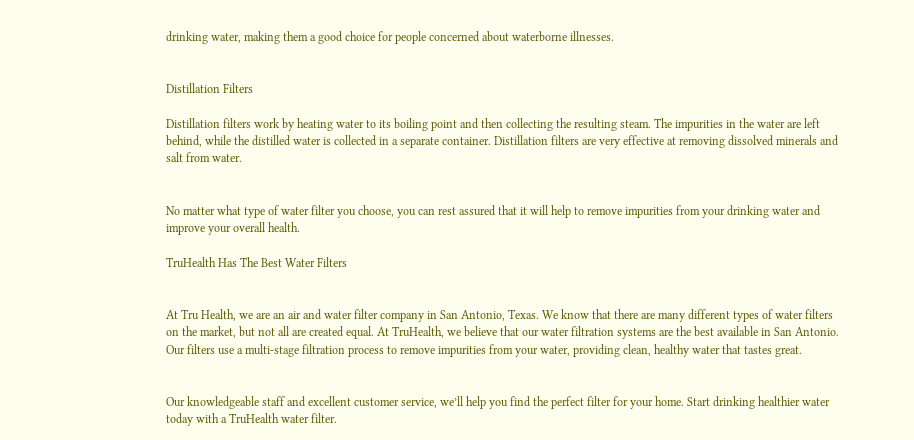drinking water, making them a good choice for people concerned about waterborne illnesses.


Distillation Filters

Distillation filters work by heating water to its boiling point and then collecting the resulting steam. The impurities in the water are left behind, while the distilled water is collected in a separate container. Distillation filters are very effective at removing dissolved minerals and salt from water.


No matter what type of water filter you choose, you can rest assured that it will help to remove impurities from your drinking water and improve your overall health.

TruHealth Has The Best Water Filters


At Tru Health, we are an air and water filter company in San Antonio, Texas. We know that there are many different types of water filters on the market, but not all are created equal. At TruHealth, we believe that our water filtration systems are the best available in San Antonio. Our filters use a multi-stage filtration process to remove impurities from your water, providing clean, healthy water that tastes great.


Our knowledgeable staff and excellent customer service, we’ll help you find the perfect filter for your home. Start drinking healthier water today with a TruHealth water filter.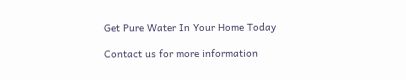Get Pure Water In Your Home Today

Contact us for more information